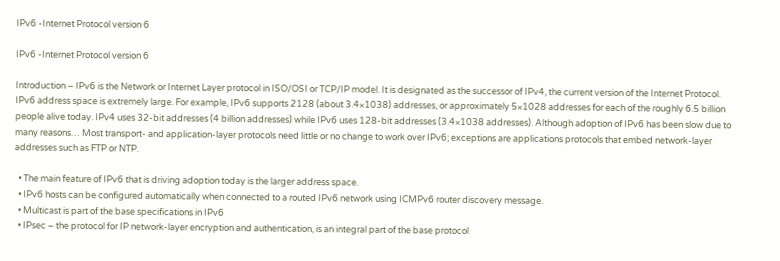IPv6 -Internet Protocol version 6

IPv6 -Internet Protocol version 6

Introduction – IPv6 is the Network or Internet Layer protocol in ISO/OSI or TCP/IP model. It is designated as the successor of IPv4, the current version of the Internet Protocol. IPv6 address space is extremely large. For example, IPv6 supports 2128 (about 3.4×1038) addresses, or approximately 5×1028 addresses for each of the roughly 6.5 billion people alive today. IPv4 uses 32-bit addresses (4 billion addresses) while IPv6 uses 128-bit addresses (3.4×1038 addresses). Although adoption of IPv6 has been slow due to many reasons… Most transport- and application-layer protocols need little or no change to work over IPv6; exceptions are applications protocols that embed network-layer addresses such as FTP or NTP.

  • The main feature of IPv6 that is driving adoption today is the larger address space.
  • IPv6 hosts can be configured automatically when connected to a routed IPv6 network using ICMPv6 router discovery message.
  • Multicast is part of the base specifications in IPv6
  • IPsec – the protocol for IP network-layer encryption and authentication, is an integral part of the base protocol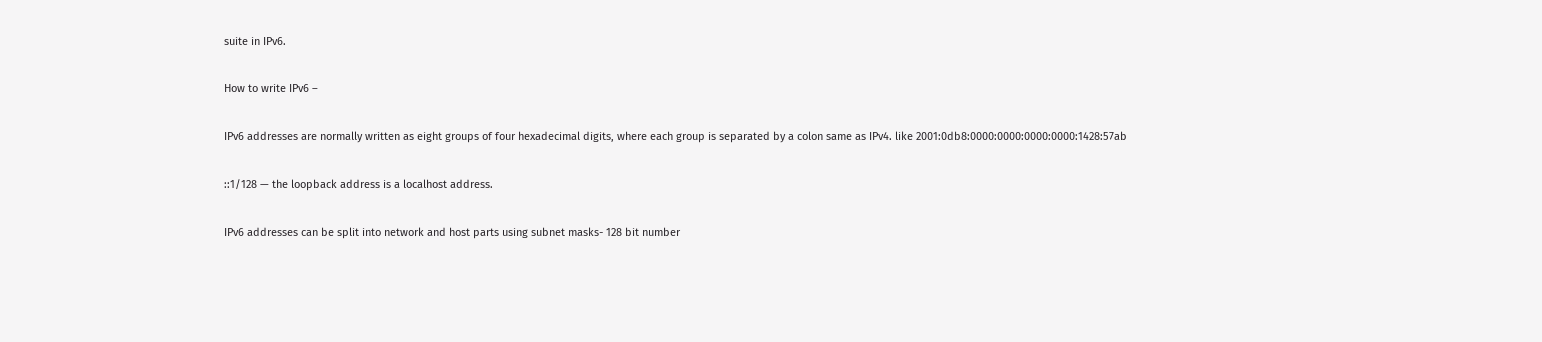suite in IPv6.

How to write IPv6 –

IPv6 addresses are normally written as eight groups of four hexadecimal digits, where each group is separated by a colon same as IPv4. like 2001:0db8:0000:0000:0000:0000:1428:57ab

::1/128 — the loopback address is a localhost address.

IPv6 addresses can be split into network and host parts using subnet masks- 128 bit number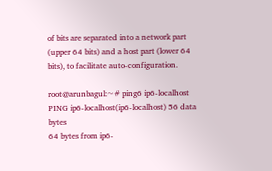of bits are separated into a network part (upper 64 bits) and a host part (lower 64 bits), to facilitate auto-configuration.

root@arunbagul:~# ping6 ip6-localhost
PING ip6-localhost(ip6-localhost) 56 data bytes
64 bytes from ip6-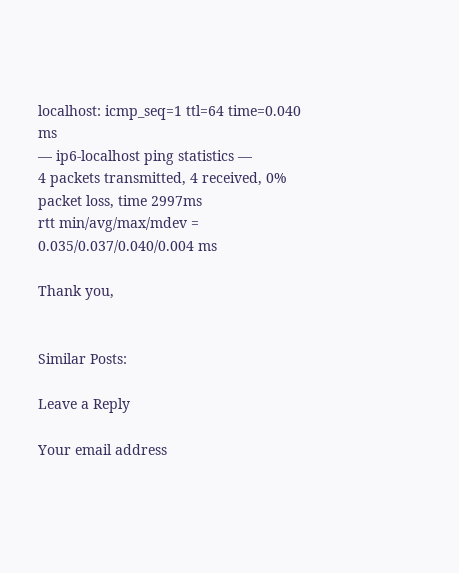localhost: icmp_seq=1 ttl=64 time=0.040 ms
— ip6-localhost ping statistics —
4 packets transmitted, 4 received, 0% packet loss, time 2997ms
rtt min/avg/max/mdev = 0.035/0.037/0.040/0.004 ms

Thank you,


Similar Posts:

Leave a Reply

Your email address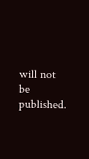will not be published.